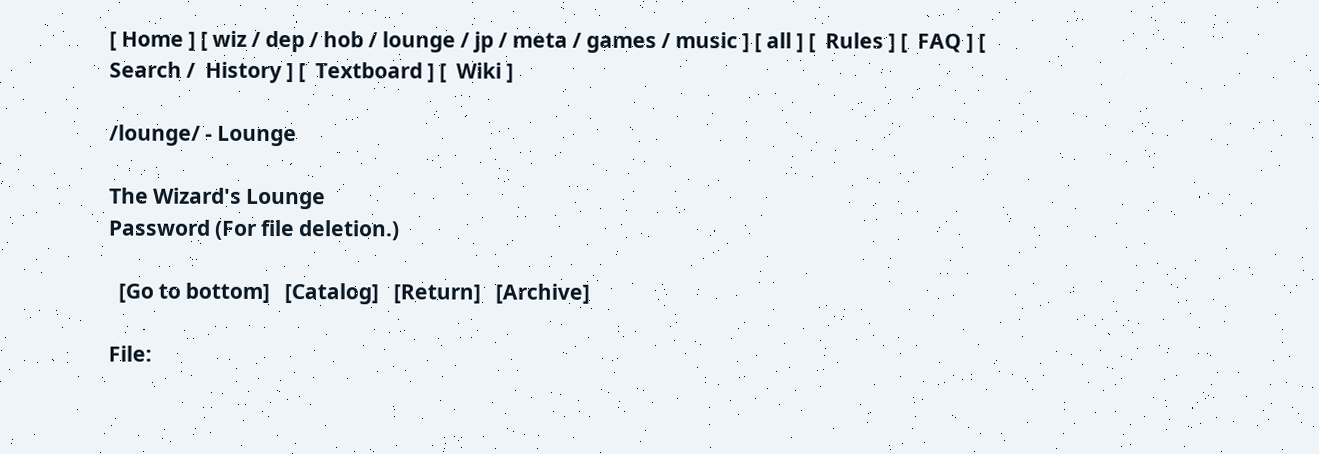[ Home ] [ wiz / dep / hob / lounge / jp / meta / games / music ] [ all ] [  Rules ] [  FAQ ] [  Search /  History ] [  Textboard ] [  Wiki ]

/lounge/ - Lounge

The Wizard's Lounge
Password (For file deletion.)

  [Go to bottom]   [Catalog]   [Return]   [Archive]

File: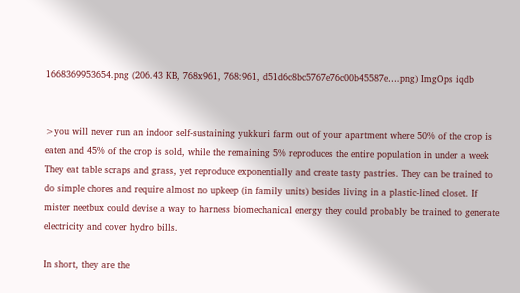1668369953654.png (206.43 KB, 768x961, 768:961, d51d6c8bc5767e76c00b45587e….png) ImgOps iqdb


>you will never run an indoor self-sustaining yukkuri farm out of your apartment where 50% of the crop is eaten and 45% of the crop is sold, while the remaining 5% reproduces the entire population in under a week
They eat table scraps and grass, yet reproduce exponentially and create tasty pastries. They can be trained to do simple chores and require almost no upkeep (in family units) besides living in a plastic-lined closet. If mister neetbux could devise a way to harness biomechanical energy they could probably be trained to generate electricity and cover hydro bills.

In short, they are the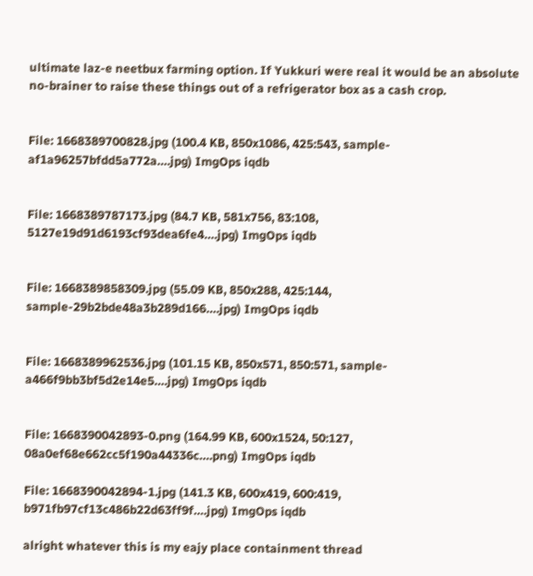ultimate laz-e neetbux farming option. If Yukkuri were real it would be an absolute no-brainer to raise these things out of a refrigerator box as a cash crop.


File: 1668389700828.jpg (100.4 KB, 850x1086, 425:543, sample-af1a96257bfdd5a772a….jpg) ImgOps iqdb


File: 1668389787173.jpg (84.7 KB, 581x756, 83:108, 5127e19d91d6193cf93dea6fe4….jpg) ImgOps iqdb


File: 1668389858309.jpg (55.09 KB, 850x288, 425:144, sample-29b2bde48a3b289d166….jpg) ImgOps iqdb


File: 1668389962536.jpg (101.15 KB, 850x571, 850:571, sample-a466f9bb3bf5d2e14e5….jpg) ImgOps iqdb


File: 1668390042893-0.png (164.99 KB, 600x1524, 50:127, 08a0ef68e662cc5f190a44336c….png) ImgOps iqdb

File: 1668390042894-1.jpg (141.3 KB, 600x419, 600:419, b971fb97cf13c486b22d63ff9f….jpg) ImgOps iqdb

alright whatever this is my eajy place containment thread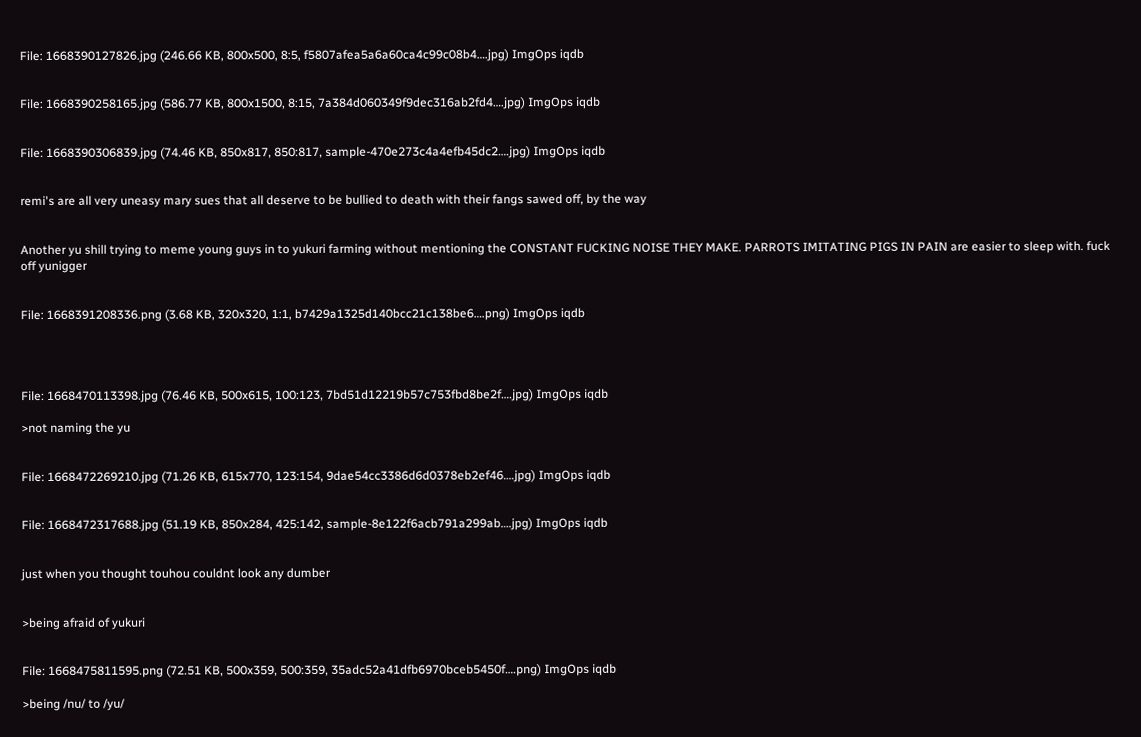File: 1668390127826.jpg (246.66 KB, 800x500, 8:5, f5807afea5a6a60ca4c99c08b4….jpg) ImgOps iqdb


File: 1668390258165.jpg (586.77 KB, 800x1500, 8:15, 7a384d060349f9dec316ab2fd4….jpg) ImgOps iqdb


File: 1668390306839.jpg (74.46 KB, 850x817, 850:817, sample-470e273c4a4efb45dc2….jpg) ImgOps iqdb


remi's are all very uneasy mary sues that all deserve to be bullied to death with their fangs sawed off, by the way


Another yu shill trying to meme young guys in to yukuri farming without mentioning the CONSTANT FUCKING NOISE THEY MAKE. PARROTS IMITATING PIGS IN PAIN are easier to sleep with. fuck off yunigger


File: 1668391208336.png (3.68 KB, 320x320, 1:1, b7429a1325d140bcc21c138be6….png) ImgOps iqdb




File: 1668470113398.jpg (76.46 KB, 500x615, 100:123, 7bd51d12219b57c753fbd8be2f….jpg) ImgOps iqdb

>not naming the yu


File: 1668472269210.jpg (71.26 KB, 615x770, 123:154, 9dae54cc3386d6d0378eb2ef46….jpg) ImgOps iqdb


File: 1668472317688.jpg (51.19 KB, 850x284, 425:142, sample-8e122f6acb791a299ab….jpg) ImgOps iqdb


just when you thought touhou couldnt look any dumber


>being afraid of yukuri


File: 1668475811595.png (72.51 KB, 500x359, 500:359, 35adc52a41dfb6970bceb5450f….png) ImgOps iqdb

>being /nu/ to /yu/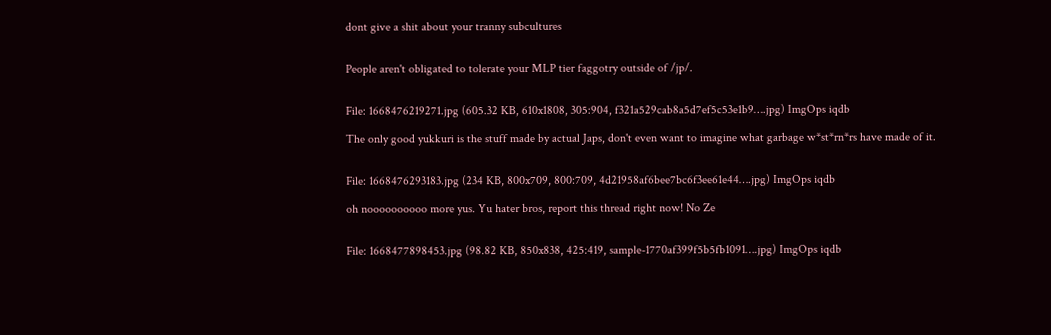dont give a shit about your tranny subcultures


People aren't obligated to tolerate your MLP tier faggotry outside of /jp/.


File: 1668476219271.jpg (605.32 KB, 610x1808, 305:904, f321a529cab8a5d7ef5c53e1b9….jpg) ImgOps iqdb

The only good yukkuri is the stuff made by actual Japs, don't even want to imagine what garbage w*st*rn*rs have made of it.


File: 1668476293183.jpg (234 KB, 800x709, 800:709, 4d21958af6bee7bc6f3ee61e44….jpg) ImgOps iqdb

oh noooooooooo more yus. Yu hater bros, report this thread right now! No Ze


File: 1668477898453.jpg (98.82 KB, 850x838, 425:419, sample-1770af399f5b5fb1091….jpg) ImgOps iqdb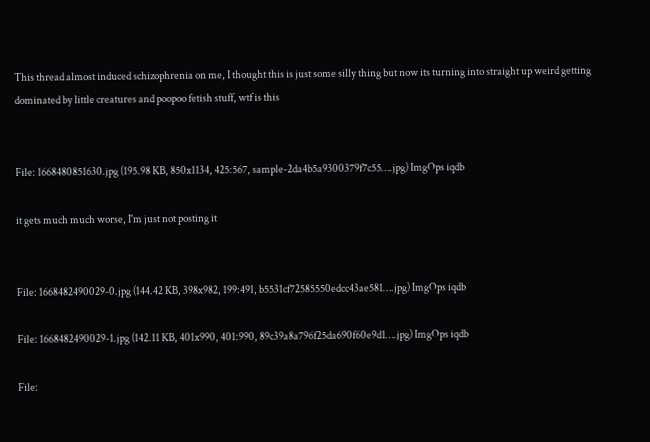This thread almost induced schizophrenia on me, I thought this is just some silly thing but now its turning into straight up weird getting dominated by little creatures and poopoo fetish stuff, wtf is this


File: 1668480851630.jpg (195.98 KB, 850x1134, 425:567, sample-2da4b5a9300379f7c55….jpg) ImgOps iqdb

it gets much much worse, I'm just not posting it


File: 1668482490029-0.jpg (144.42 KB, 398x982, 199:491, b5531cf72585550edcc43ae581….jpg) ImgOps iqdb

File: 1668482490029-1.jpg (142.11 KB, 401x990, 401:990, 89c39a8a796f25da690f60e9d1….jpg) ImgOps iqdb

File: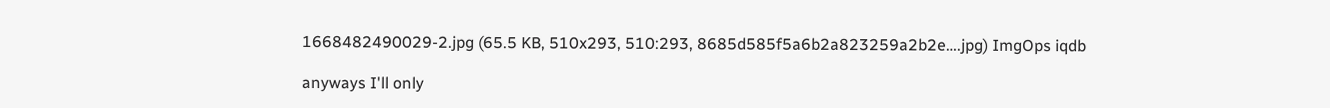1668482490029-2.jpg (65.5 KB, 510x293, 510:293, 8685d585f5a6b2a823259a2b2e….jpg) ImgOps iqdb

anyways I'll only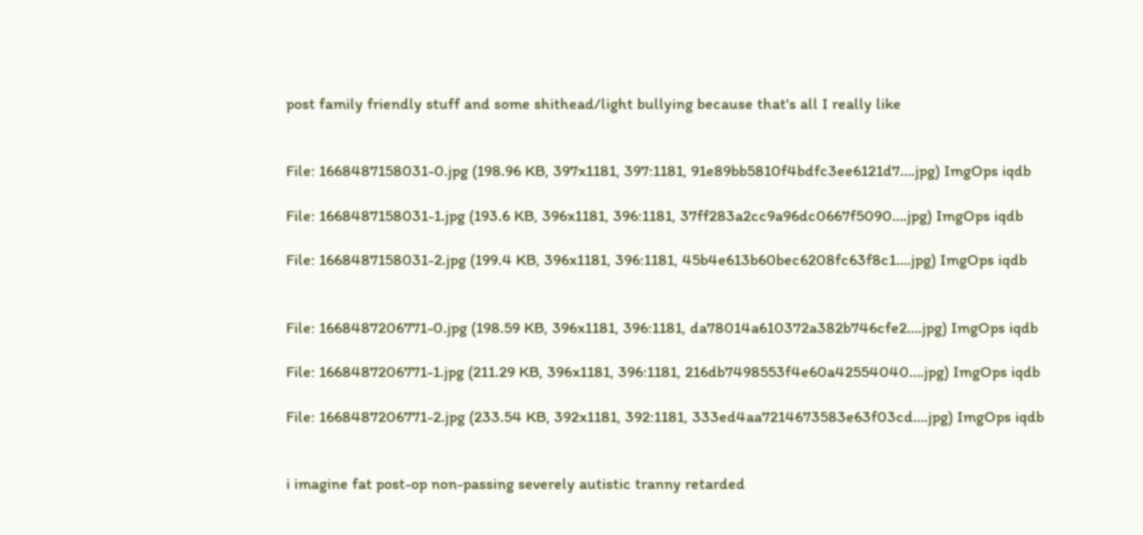post family friendly stuff and some shithead/light bullying because that's all I really like


File: 1668487158031-0.jpg (198.96 KB, 397x1181, 397:1181, 91e89bb5810f4bdfc3ee6121d7….jpg) ImgOps iqdb

File: 1668487158031-1.jpg (193.6 KB, 396x1181, 396:1181, 37ff283a2cc9a96dc0667f5090….jpg) ImgOps iqdb

File: 1668487158031-2.jpg (199.4 KB, 396x1181, 396:1181, 45b4e613b60bec6208fc63f8c1….jpg) ImgOps iqdb


File: 1668487206771-0.jpg (198.59 KB, 396x1181, 396:1181, da78014a610372a382b746cfe2….jpg) ImgOps iqdb

File: 1668487206771-1.jpg (211.29 KB, 396x1181, 396:1181, 216db7498553f4e60a42554040….jpg) ImgOps iqdb

File: 1668487206771-2.jpg (233.54 KB, 392x1181, 392:1181, 333ed4aa7214673583e63f03cd….jpg) ImgOps iqdb


i imagine fat post-op non-passing severely autistic tranny retarded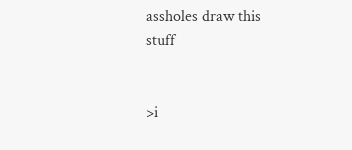assholes draw this stuff


>i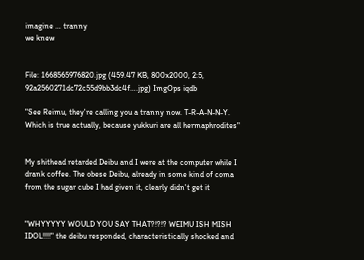imagine … tranny
we knew


File: 1668565976820.jpg (459.47 KB, 800x2000, 2:5, 92a2560271dc72c55d9bb3dc4f….jpg) ImgOps iqdb

"See Reimu, they're calling you a tranny now. T-R-A-N-N-Y. Which is true actually, because yukkuri are all hermaphrodites"


My shithead retarded Deibu and I were at the computer while I drank coffee. The obese Deibu, already in some kind of coma from the sugar cube I had given it, clearly didn't get it


"WHYYYYY WOULD YOU SAY THAT?!?!? WEIMU ISH MISH IDOL!!!!" the deibu responded, characteristically shocked and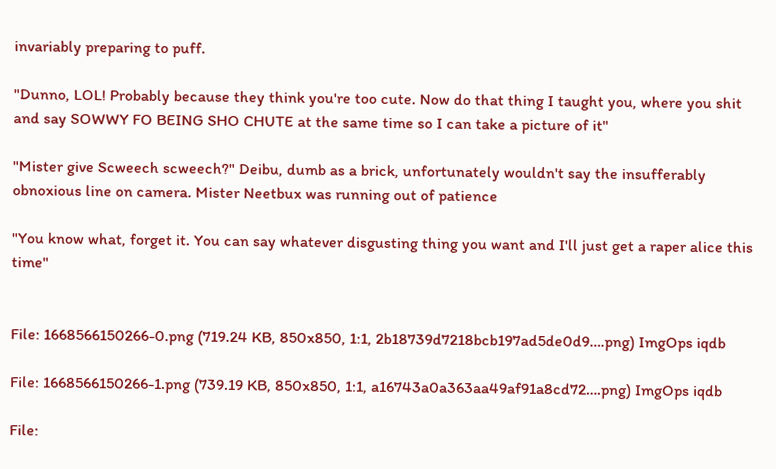invariably preparing to puff.

"Dunno, LOL! Probably because they think you're too cute. Now do that thing I taught you, where you shit and say SOWWY FO BEING SHO CHUTE at the same time so I can take a picture of it"

"Mister give Scweech scweech?" Deibu, dumb as a brick, unfortunately wouldn't say the insufferably obnoxious line on camera. Mister Neetbux was running out of patience

"You know what, forget it. You can say whatever disgusting thing you want and I'll just get a raper alice this time"


File: 1668566150266-0.png (719.24 KB, 850x850, 1:1, 2b18739d7218bcb197ad5de0d9….png) ImgOps iqdb

File: 1668566150266-1.png (739.19 KB, 850x850, 1:1, a16743a0a363aa49af91a8cd72….png) ImgOps iqdb

File: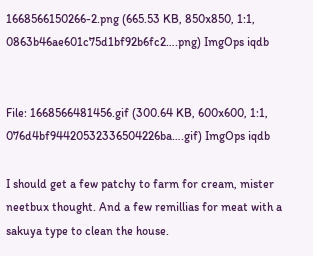1668566150266-2.png (665.53 KB, 850x850, 1:1, 0863b46ae601c75d1bf92b6fc2….png) ImgOps iqdb


File: 1668566481456.gif (300.64 KB, 600x600, 1:1, 076d4bf94420532336504226ba….gif) ImgOps iqdb

I should get a few patchy to farm for cream, mister neetbux thought. And a few remillias for meat with a sakuya type to clean the house.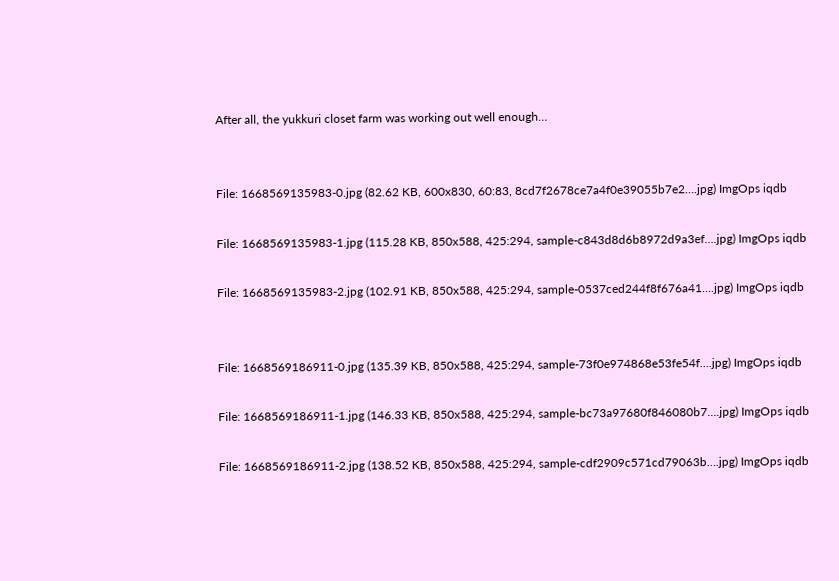After all, the yukkuri closet farm was working out well enough…


File: 1668569135983-0.jpg (82.62 KB, 600x830, 60:83, 8cd7f2678ce7a4f0e39055b7e2….jpg) ImgOps iqdb

File: 1668569135983-1.jpg (115.28 KB, 850x588, 425:294, sample-c843d8d6b8972d9a3ef….jpg) ImgOps iqdb

File: 1668569135983-2.jpg (102.91 KB, 850x588, 425:294, sample-0537ced244f8f676a41….jpg) ImgOps iqdb


File: 1668569186911-0.jpg (135.39 KB, 850x588, 425:294, sample-73f0e974868e53fe54f….jpg) ImgOps iqdb

File: 1668569186911-1.jpg (146.33 KB, 850x588, 425:294, sample-bc73a97680f846080b7….jpg) ImgOps iqdb

File: 1668569186911-2.jpg (138.52 KB, 850x588, 425:294, sample-cdf2909c571cd79063b….jpg) ImgOps iqdb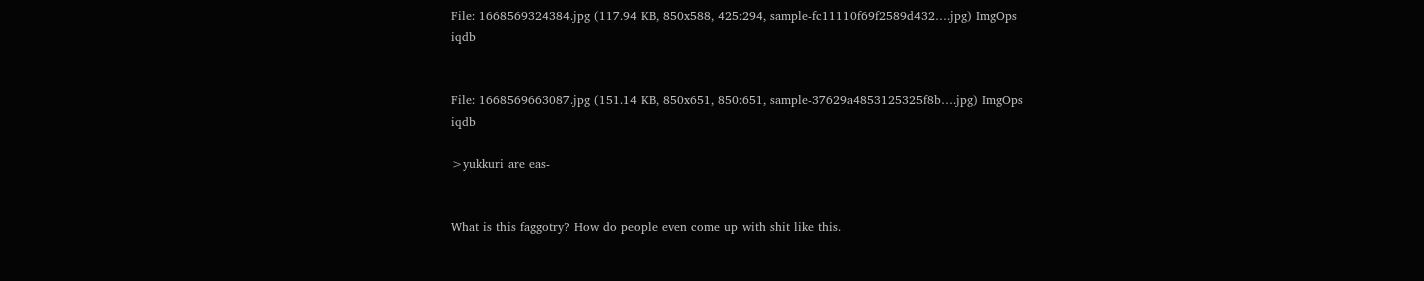File: 1668569324384.jpg (117.94 KB, 850x588, 425:294, sample-fc11110f69f2589d432….jpg) ImgOps iqdb


File: 1668569663087.jpg (151.14 KB, 850x651, 850:651, sample-37629a4853125325f8b….jpg) ImgOps iqdb

>yukkuri are eas-


What is this faggotry? How do people even come up with shit like this.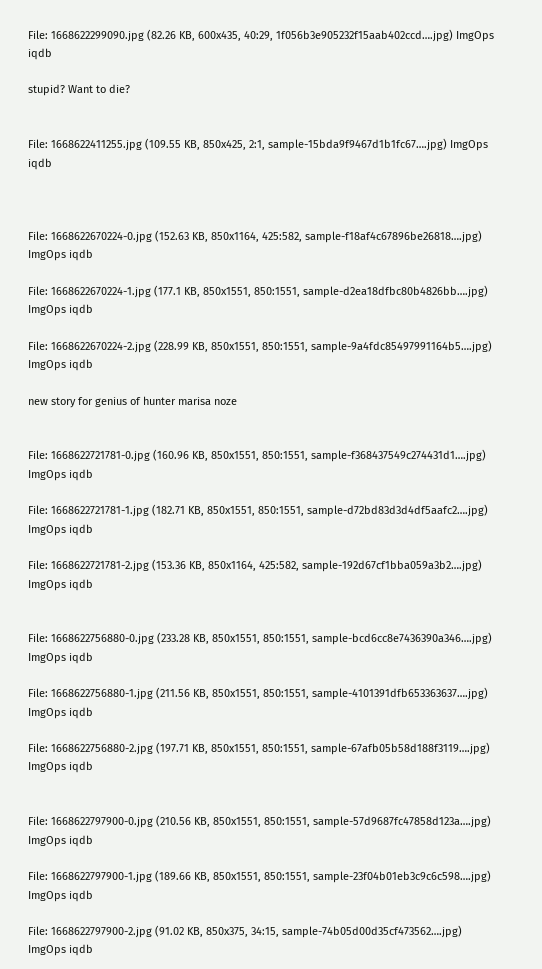File: 1668622299090.jpg (82.26 KB, 600x435, 40:29, 1f056b3e905232f15aab402ccd….jpg) ImgOps iqdb

stupid? Want to die?


File: 1668622411255.jpg (109.55 KB, 850x425, 2:1, sample-15bda9f9467d1b1fc67….jpg) ImgOps iqdb



File: 1668622670224-0.jpg (152.63 KB, 850x1164, 425:582, sample-f18af4c67896be26818….jpg) ImgOps iqdb

File: 1668622670224-1.jpg (177.1 KB, 850x1551, 850:1551, sample-d2ea18dfbc80b4826bb….jpg) ImgOps iqdb

File: 1668622670224-2.jpg (228.99 KB, 850x1551, 850:1551, sample-9a4fdc85497991164b5….jpg) ImgOps iqdb

new story for genius of hunter marisa noze


File: 1668622721781-0.jpg (160.96 KB, 850x1551, 850:1551, sample-f368437549c274431d1….jpg) ImgOps iqdb

File: 1668622721781-1.jpg (182.71 KB, 850x1551, 850:1551, sample-d72bd83d3d4df5aafc2….jpg) ImgOps iqdb

File: 1668622721781-2.jpg (153.36 KB, 850x1164, 425:582, sample-192d67cf1bba059a3b2….jpg) ImgOps iqdb


File: 1668622756880-0.jpg (233.28 KB, 850x1551, 850:1551, sample-bcd6cc8e7436390a346….jpg) ImgOps iqdb

File: 1668622756880-1.jpg (211.56 KB, 850x1551, 850:1551, sample-4101391dfb653363637….jpg) ImgOps iqdb

File: 1668622756880-2.jpg (197.71 KB, 850x1551, 850:1551, sample-67afb05b58d188f3119….jpg) ImgOps iqdb


File: 1668622797900-0.jpg (210.56 KB, 850x1551, 850:1551, sample-57d9687fc47858d123a….jpg) ImgOps iqdb

File: 1668622797900-1.jpg (189.66 KB, 850x1551, 850:1551, sample-23f04b01eb3c9c6c598….jpg) ImgOps iqdb

File: 1668622797900-2.jpg (91.02 KB, 850x375, 34:15, sample-74b05d00d35cf473562….jpg) ImgOps iqdb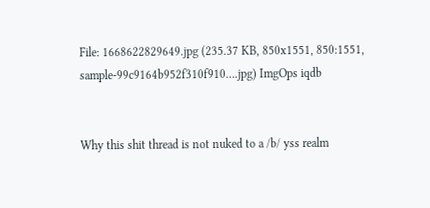File: 1668622829649.jpg (235.37 KB, 850x1551, 850:1551, sample-99c9164b952f310f910….jpg) ImgOps iqdb


Why this shit thread is not nuked to a /b/ yss realm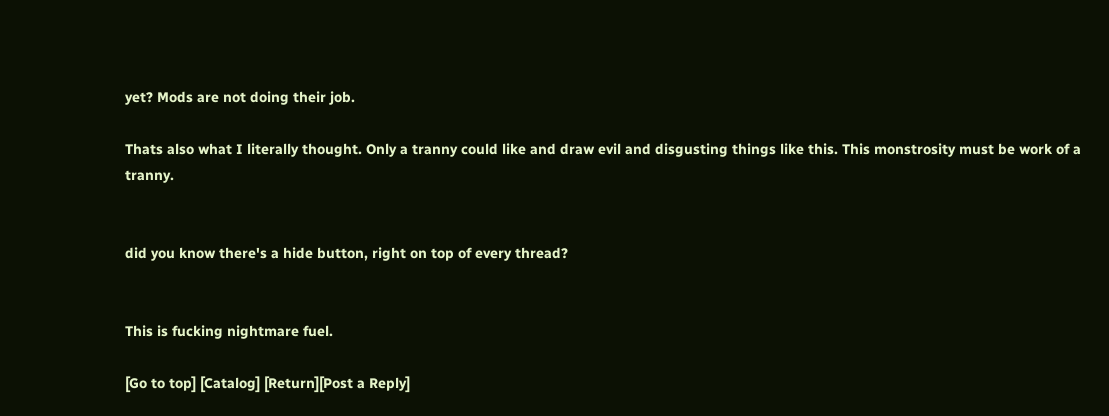yet? Mods are not doing their job.

Thats also what I literally thought. Only a tranny could like and draw evil and disgusting things like this. This monstrosity must be work of a tranny.


did you know there's a hide button, right on top of every thread?


This is fucking nightmare fuel.

[Go to top] [Catalog] [Return][Post a Reply]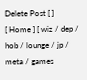Delete Post [ ]
[ Home ] [ wiz / dep / hob / lounge / jp / meta / games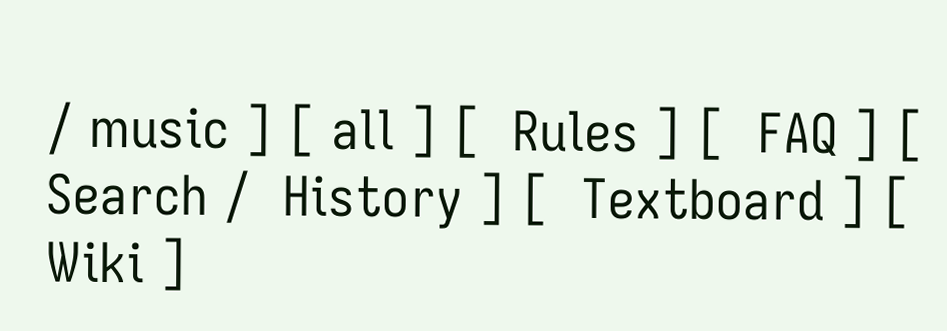/ music ] [ all ] [  Rules ] [  FAQ ] [  Search /  History ] [  Textboard ] [  Wiki ]